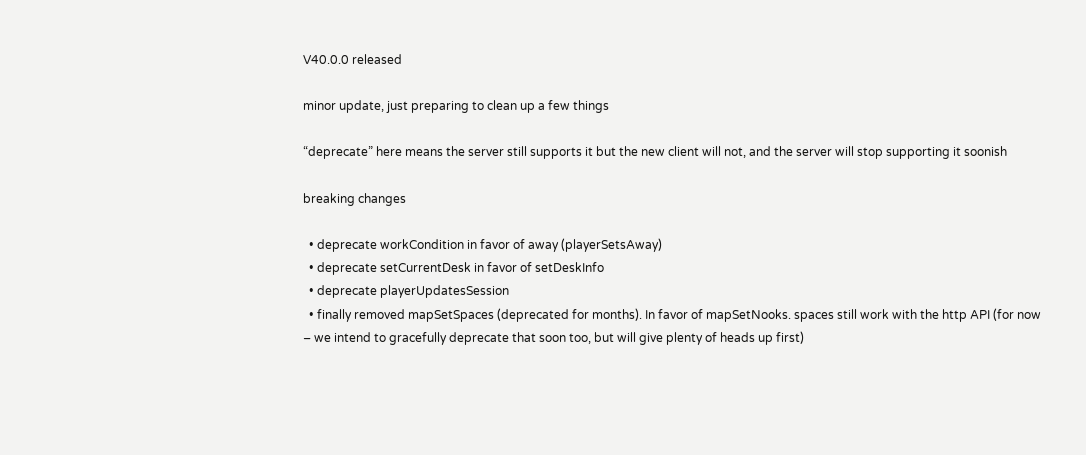V40.0.0 released

minor update, just preparing to clean up a few things

“deprecate” here means the server still supports it but the new client will not, and the server will stop supporting it soonish

breaking changes

  • deprecate workCondition in favor of away (playerSetsAway)
  • deprecate setCurrentDesk in favor of setDeskInfo
  • deprecate playerUpdatesSession
  • finally removed mapSetSpaces (deprecated for months). In favor of mapSetNooks. spaces still work with the http API (for now – we intend to gracefully deprecate that soon too, but will give plenty of heads up first)